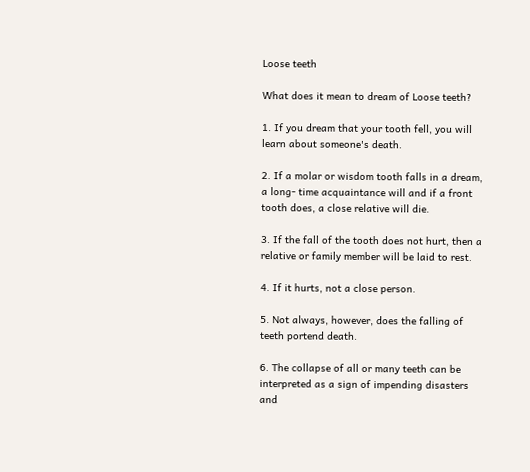Loose teeth

What does it mean to dream of Loose teeth?

1. If you dream that your tooth fell, you will learn about someone's death.

2. If a molar or wisdom tooth falls in a dream, a long- time acquaintance will and if a front tooth does, a close relative will die.

3. If the fall of the tooth does not hurt, then a relative or family member will be laid to rest.

4. If it hurts, not a close person.

5. Not always, however, does the falling of teeth portend death.

6. The collapse of all or many teeth can be interpreted as a sign of impending disasters and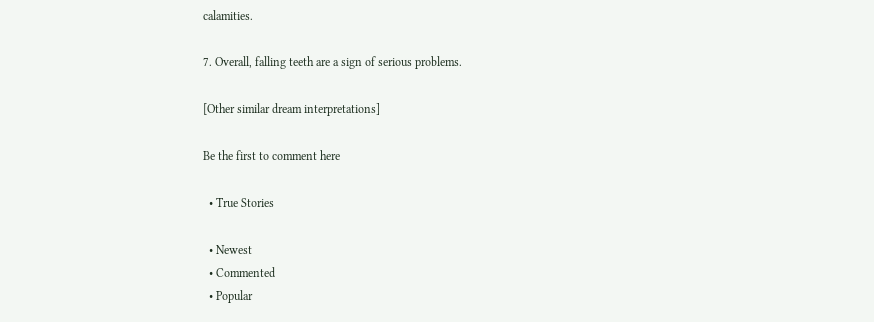calamities.

7. Overall, falling teeth are a sign of serious problems.

[Other similar dream interpretations]

Be the first to comment here

  • True Stories

  • Newest
  • Commented
  • Popular